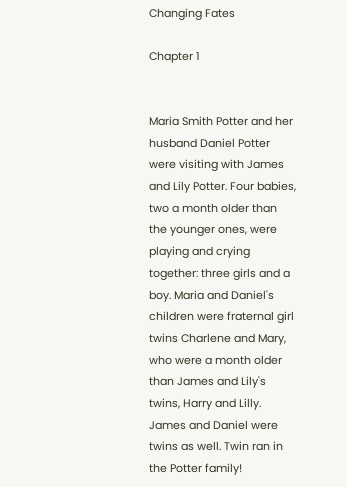Changing Fates

Chapter 1


Maria Smith Potter and her husband Daniel Potter were visiting with James and Lily Potter. Four babies, two a month older than the younger ones, were playing and crying together: three girls and a boy. Maria and Daniel's children were fraternal girl twins Charlene and Mary, who were a month older than James and Lily's twins, Harry and Lilly. James and Daniel were twins as well. Twin ran in the Potter family!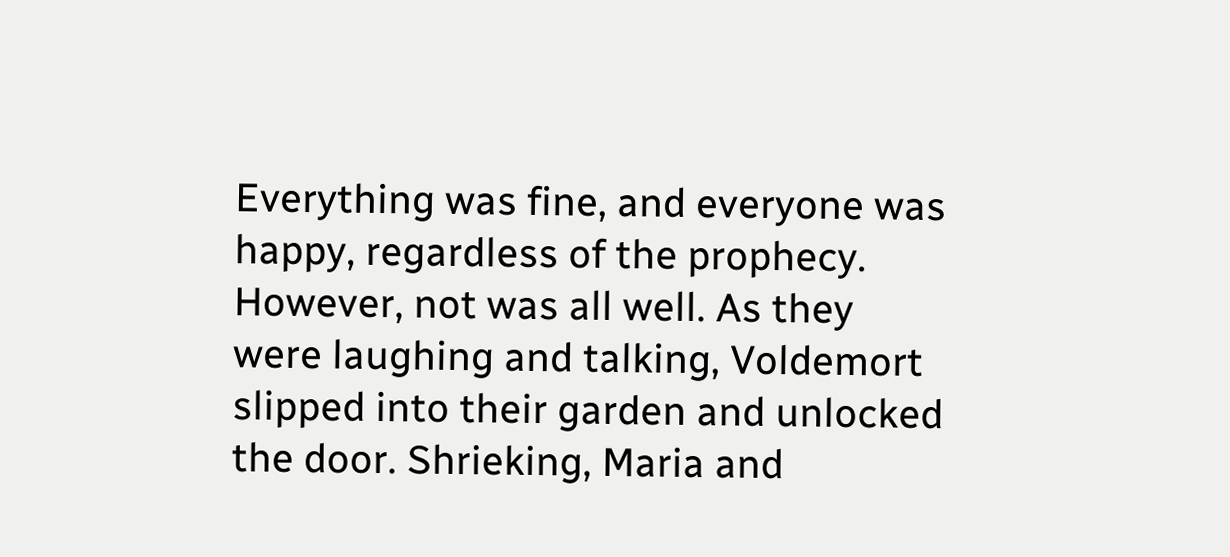Everything was fine, and everyone was happy, regardless of the prophecy. However, not was all well. As they were laughing and talking, Voldemort slipped into their garden and unlocked the door. Shrieking, Maria and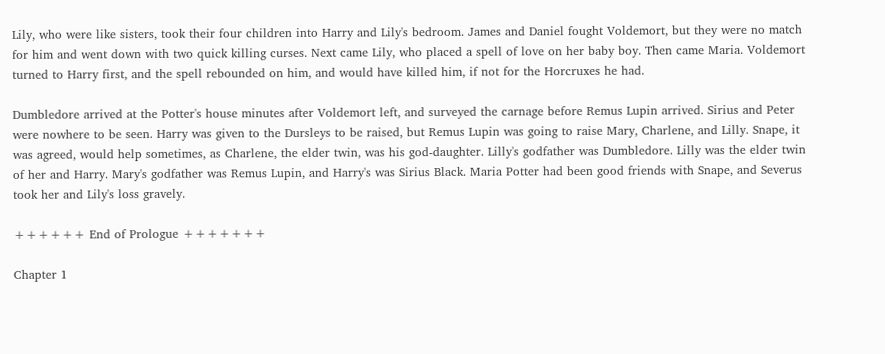Lily, who were like sisters, took their four children into Harry and Lily's bedroom. James and Daniel fought Voldemort, but they were no match for him and went down with two quick killing curses. Next came Lily, who placed a spell of love on her baby boy. Then came Maria. Voldemort turned to Harry first, and the spell rebounded on him, and would have killed him, if not for the Horcruxes he had.

Dumbledore arrived at the Potter's house minutes after Voldemort left, and surveyed the carnage before Remus Lupin arrived. Sirius and Peter were nowhere to be seen. Harry was given to the Dursleys to be raised, but Remus Lupin was going to raise Mary, Charlene, and Lilly. Snape, it was agreed, would help sometimes, as Charlene, the elder twin, was his god-daughter. Lilly's godfather was Dumbledore. Lilly was the elder twin of her and Harry. Mary's godfather was Remus Lupin, and Harry's was Sirius Black. Maria Potter had been good friends with Snape, and Severus took her and Lily's loss gravely.

++++++ End of Prologue +++++++

Chapter 1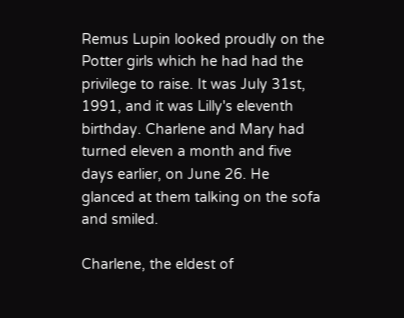Remus Lupin looked proudly on the Potter girls which he had had the privilege to raise. It was July 31st, 1991, and it was Lilly's eleventh birthday. Charlene and Mary had turned eleven a month and five days earlier, on June 26. He glanced at them talking on the sofa and smiled.

Charlene, the eldest of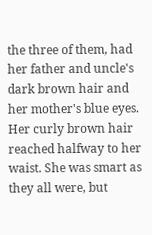the three of them, had her father and uncle's dark brown hair and her mother's blue eyes. Her curly brown hair reached halfway to her waist. She was smart as they all were, but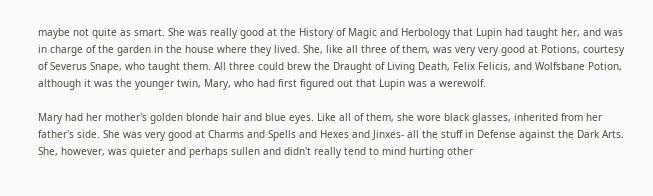maybe not quite as smart. She was really good at the History of Magic and Herbology that Lupin had taught her, and was in charge of the garden in the house where they lived. She, like all three of them, was very very good at Potions, courtesy of Severus Snape, who taught them. All three could brew the Draught of Living Death, Felix Felicis, and Wolfsbane Potion, although it was the younger twin, Mary, who had first figured out that Lupin was a werewolf.

Mary had her mother's golden blonde hair and blue eyes. Like all of them, she wore black glasses, inherited from her father's side. She was very good at Charms and Spells and Hexes and Jinxes- all the stuff in Defense against the Dark Arts. She, however, was quieter and perhaps sullen and didn't really tend to mind hurting other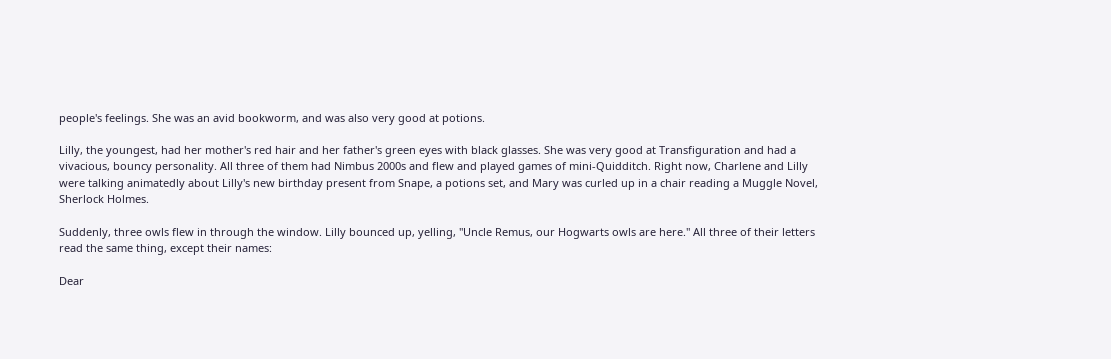people's feelings. She was an avid bookworm, and was also very good at potions.

Lilly, the youngest, had her mother's red hair and her father's green eyes with black glasses. She was very good at Transfiguration and had a vivacious, bouncy personality. All three of them had Nimbus 2000s and flew and played games of mini-Quidditch. Right now, Charlene and Lilly were talking animatedly about Lilly's new birthday present from Snape, a potions set, and Mary was curled up in a chair reading a Muggle Novel, Sherlock Holmes.

Suddenly, three owls flew in through the window. Lilly bounced up, yelling, "Uncle Remus, our Hogwarts owls are here." All three of their letters read the same thing, except their names:

Dear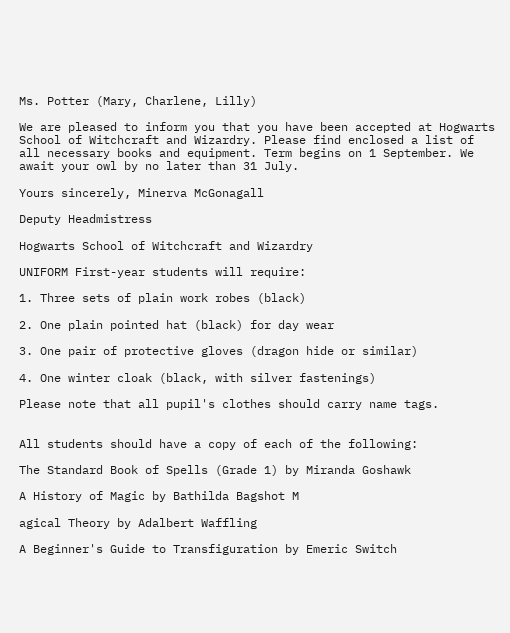Ms. Potter (Mary, Charlene, Lilly)

We are pleased to inform you that you have been accepted at Hogwarts School of Witchcraft and Wizardry. Please find enclosed a list of all necessary books and equipment. Term begins on 1 September. We await your owl by no later than 31 July.

Yours sincerely, Minerva McGonagall

Deputy Headmistress

Hogwarts School of Witchcraft and Wizardry

UNIFORM First-year students will require:

1. Three sets of plain work robes (black)

2. One plain pointed hat (black) for day wear

3. One pair of protective gloves (dragon hide or similar)

4. One winter cloak (black, with silver fastenings)

Please note that all pupil's clothes should carry name tags.


All students should have a copy of each of the following:

The Standard Book of Spells (Grade 1) by Miranda Goshawk

A History of Magic by Bathilda Bagshot M

agical Theory by Adalbert Waffling

A Beginner's Guide to Transfiguration by Emeric Switch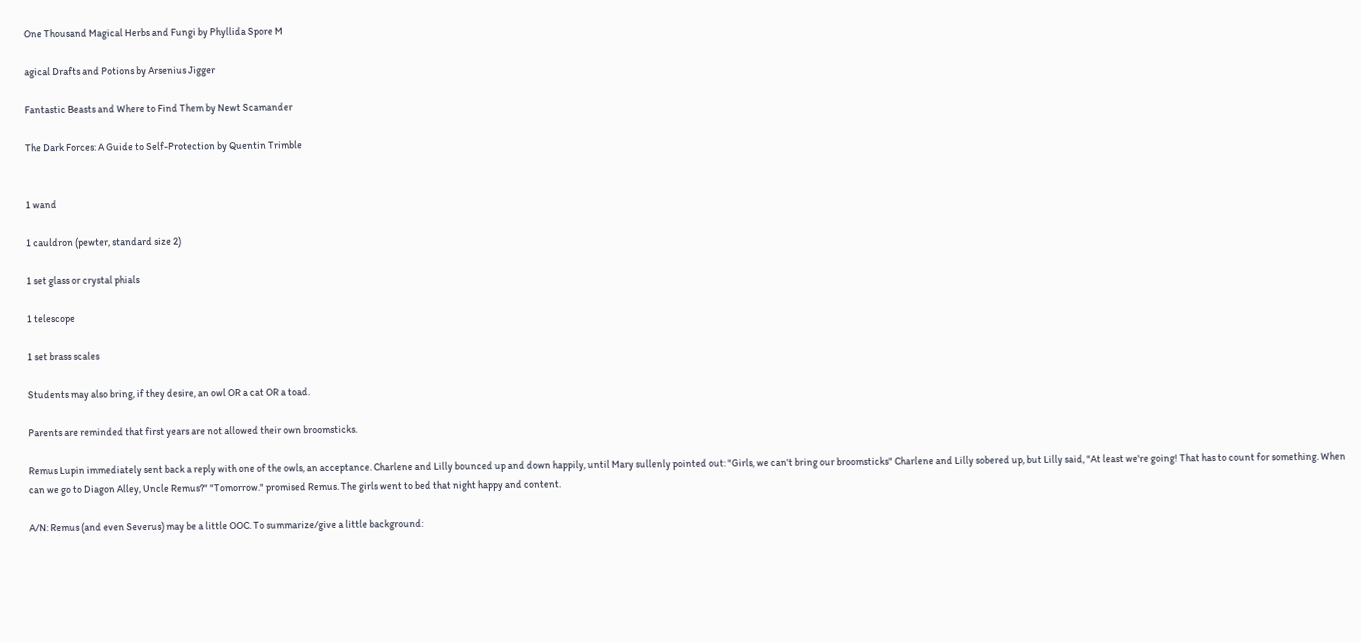One Thousand Magical Herbs and Fungi by Phyllida Spore M

agical Drafts and Potions by Arsenius Jigger

Fantastic Beasts and Where to Find Them by Newt Scamander

The Dark Forces: A Guide to Self-Protection by Quentin Trimble


1 wand

1 cauldron (pewter, standard size 2)

1 set glass or crystal phials

1 telescope

1 set brass scales

Students may also bring, if they desire, an owl OR a cat OR a toad.

Parents are reminded that first years are not allowed their own broomsticks.

Remus Lupin immediately sent back a reply with one of the owls, an acceptance. Charlene and Lilly bounced up and down happily, until Mary sullenly pointed out: "Girls, we can't bring our broomsticks" Charlene and Lilly sobered up, but Lilly said, "At least we're going! That has to count for something. When can we go to Diagon Alley, Uncle Remus?" "Tomorrow." promised Remus. The girls went to bed that night happy and content.

A/N: Remus (and even Severus) may be a little OOC. To summarize/give a little background: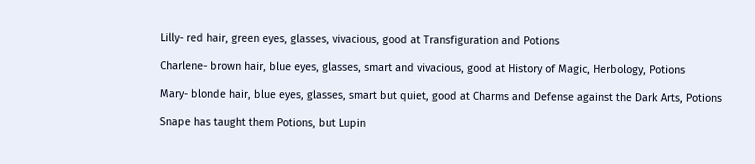Lilly- red hair, green eyes, glasses, vivacious, good at Transfiguration and Potions

Charlene- brown hair, blue eyes, glasses, smart and vivacious, good at History of Magic, Herbology, Potions

Mary- blonde hair, blue eyes, glasses, smart but quiet, good at Charms and Defense against the Dark Arts, Potions

Snape has taught them Potions, but Lupin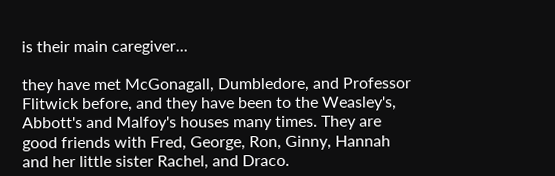is their main caregiver...

they have met McGonagall, Dumbledore, and Professor Flitwick before, and they have been to the Weasley's, Abbott's and Malfoy's houses many times. They are good friends with Fred, George, Ron, Ginny, Hannah and her little sister Rachel, and Draco.